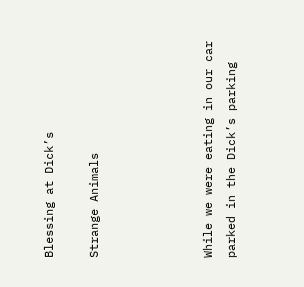Blessing at Dick’s

Strange Animals




While we were eating in our car parked in the Dick’s parking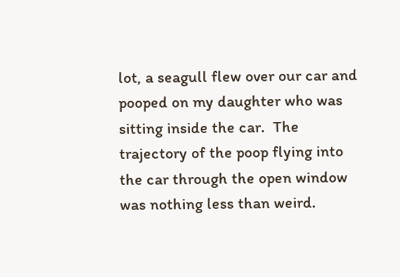lot, a seagull flew over our car and pooped on my daughter who was sitting inside the car.  The trajectory of the poop flying into the car through the open window was nothing less than weird.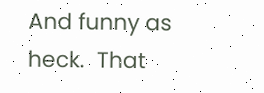And funny as heck.  That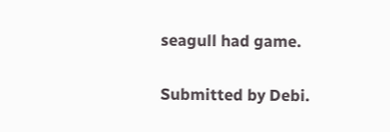seagull had game.

Submitted by Debi.